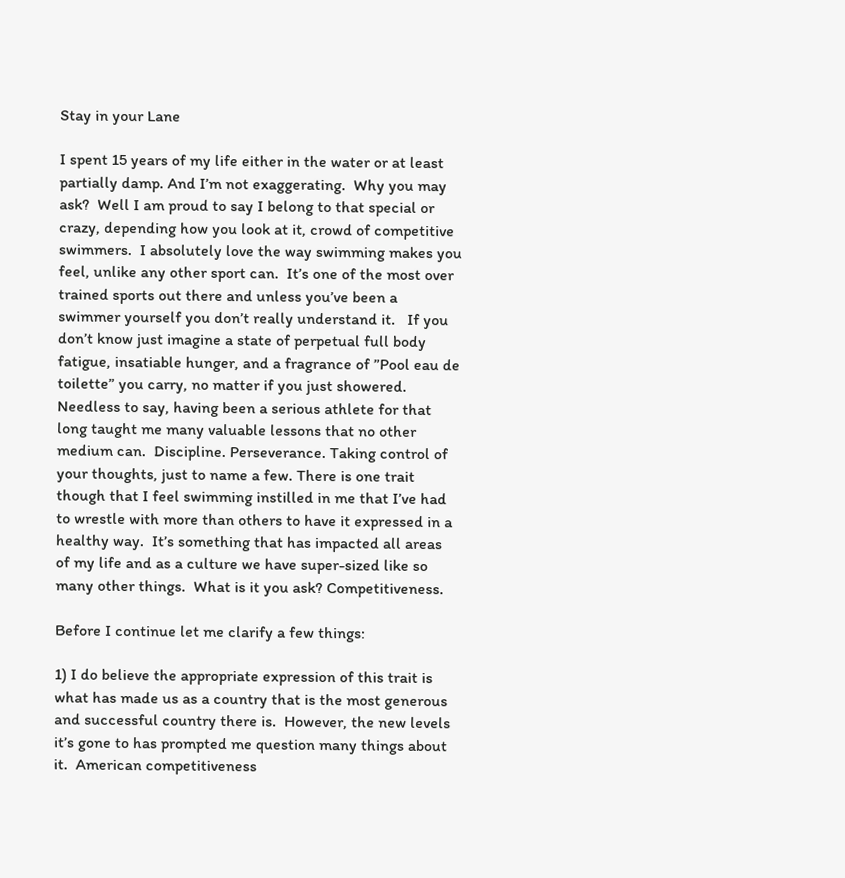Stay in your Lane

I spent 15 years of my life either in the water or at least partially damp. And I’m not exaggerating.  Why you may ask?  Well I am proud to say I belong to that special or crazy, depending how you look at it, crowd of competitive swimmers.  I absolutely love the way swimming makes you feel, unlike any other sport can.  It’s one of the most over trained sports out there and unless you’ve been a swimmer yourself you don’t really understand it.   If you don’t know just imagine a state of perpetual full body fatigue, insatiable hunger, and a fragrance of ”Pool eau de toilette” you carry, no matter if you just showered. Needless to say, having been a serious athlete for that long taught me many valuable lessons that no other medium can.  Discipline. Perseverance. Taking control of your thoughts, just to name a few. There is one trait though that I feel swimming instilled in me that I’ve had to wrestle with more than others to have it expressed in a healthy way.  It’s something that has impacted all areas of my life and as a culture we have super-sized like so many other things.  What is it you ask? Competitiveness.

Before I continue let me clarify a few things:

1) I do believe the appropriate expression of this trait is what has made us as a country that is the most generous and successful country there is.  However, the new levels it’s gone to has prompted me question many things about it.  American competitiveness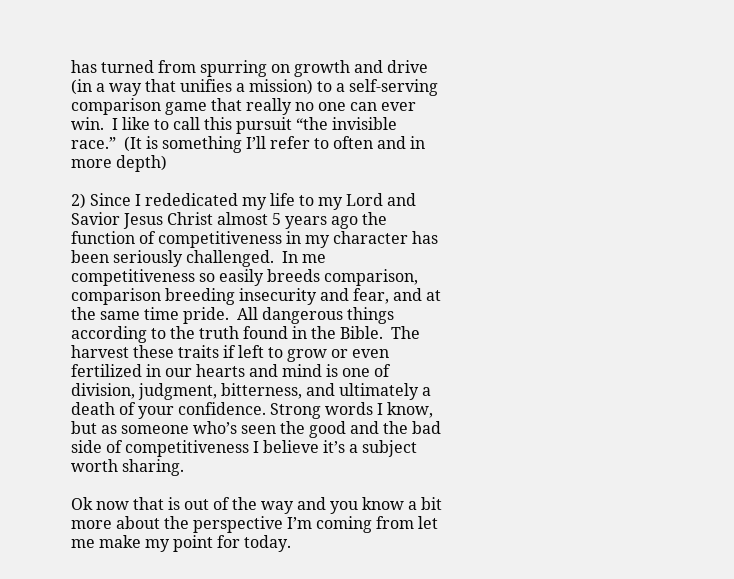has turned from spurring on growth and drive (in a way that unifies a mission) to a self-serving comparison game that really no one can ever win.  I like to call this pursuit “the invisible race.”  (It is something I’ll refer to often and in more depth)

2) Since I rededicated my life to my Lord and Savior Jesus Christ almost 5 years ago the function of competitiveness in my character has been seriously challenged.  In me competitiveness so easily breeds comparison, comparison breeding insecurity and fear, and at the same time pride.  All dangerous things according to the truth found in the Bible.  The harvest these traits if left to grow or even fertilized in our hearts and mind is one of division, judgment, bitterness, and ultimately a death of your confidence. Strong words I know, but as someone who’s seen the good and the bad side of competitiveness I believe it’s a subject worth sharing.

Ok now that is out of the way and you know a bit more about the perspective I’m coming from let me make my point for today.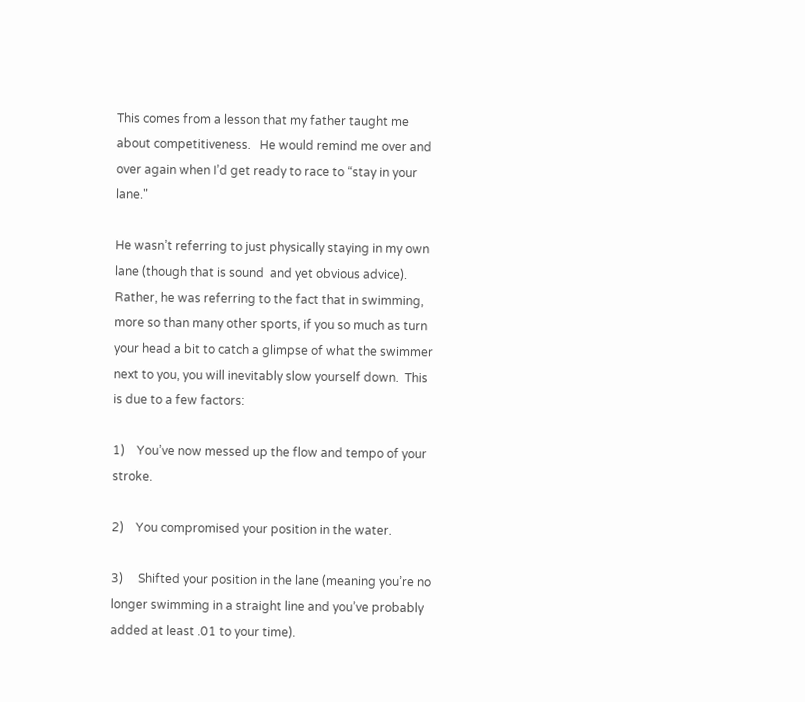This comes from a lesson that my father taught me about competitiveness.   He would remind me over and over again when I’d get ready to race to “stay in your lane."

He wasn’t referring to just physically staying in my own lane (though that is sound  and yet obvious advice).  Rather, he was referring to the fact that in swimming, more so than many other sports, if you so much as turn your head a bit to catch a glimpse of what the swimmer next to you, you will inevitably slow yourself down.  This is due to a few factors:

1)    You’ve now messed up the flow and tempo of your stroke.

2)    You compromised your position in the water.

3)     Shifted your position in the lane (meaning you’re no longer swimming in a straight line and you’ve probably added at least .01 to your time).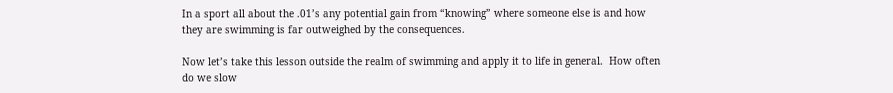In a sport all about the .01’s any potential gain from “knowing” where someone else is and how they are swimming is far outweighed by the consequences.

Now let’s take this lesson outside the realm of swimming and apply it to life in general.  How often do we slow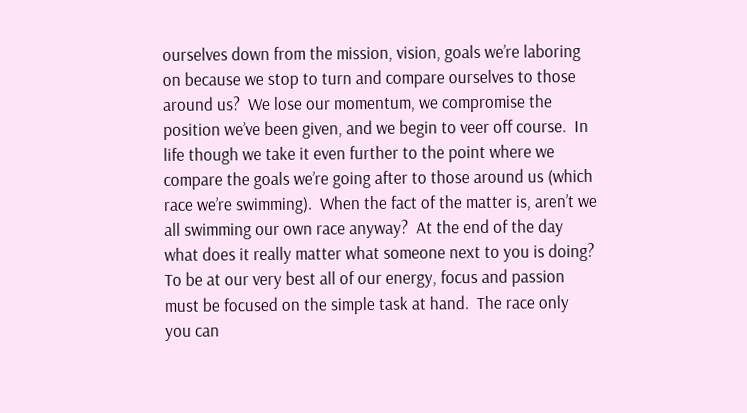ourselves down from the mission, vision, goals we’re laboring on because we stop to turn and compare ourselves to those around us?  We lose our momentum, we compromise the position we’ve been given, and we begin to veer off course.  In life though we take it even further to the point where we compare the goals we’re going after to those around us (which race we’re swimming).  When the fact of the matter is, aren’t we all swimming our own race anyway?  At the end of the day what does it really matter what someone next to you is doing? To be at our very best all of our energy, focus and passion must be focused on the simple task at hand.  The race only you can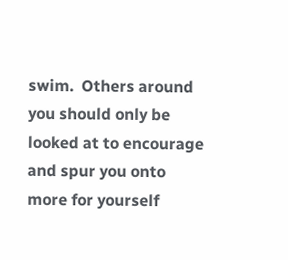swim.  Others around you should only be looked at to encourage and spur you onto more for yourself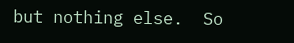but nothing else.  So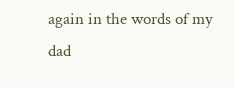again in the words of my dad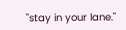"stay in your lane."